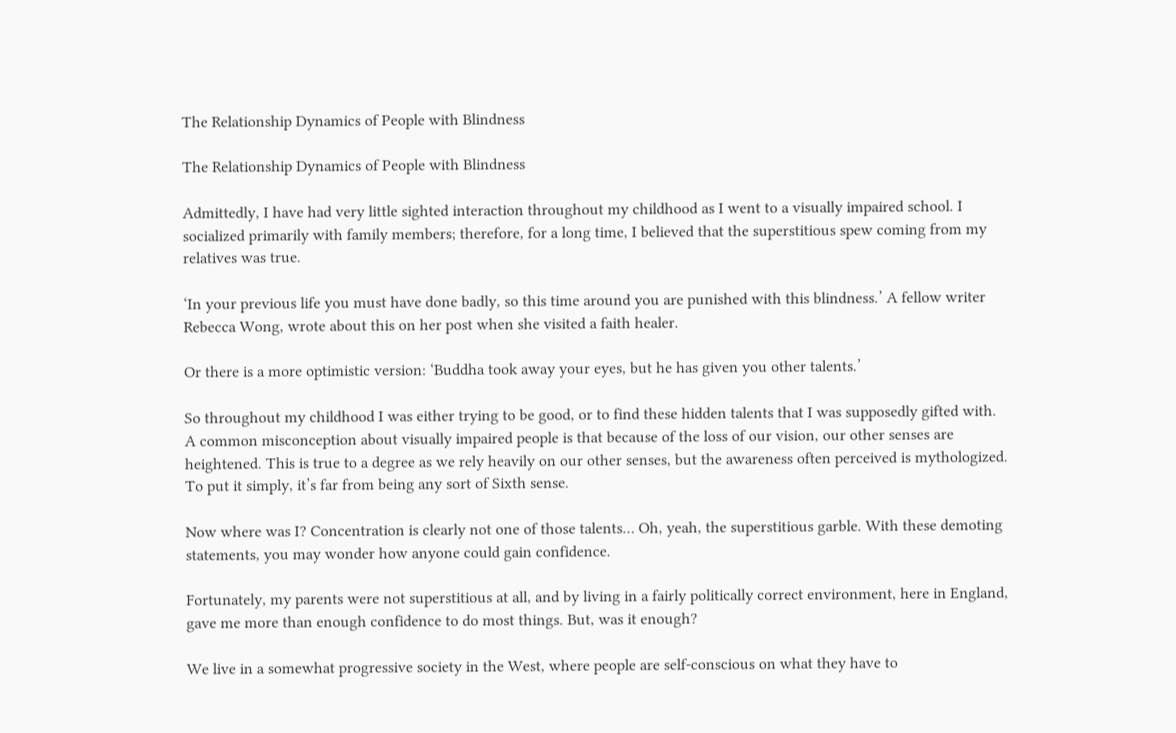The Relationship Dynamics of People with Blindness

The Relationship Dynamics of People with Blindness

Admittedly, I have had very little sighted interaction throughout my childhood as I went to a visually impaired school. I socialized primarily with family members; therefore, for a long time, I believed that the superstitious spew coming from my relatives was true.

‘In your previous life you must have done badly, so this time around you are punished with this blindness.’ A fellow writer Rebecca Wong, wrote about this on her post when she visited a faith healer.

Or there is a more optimistic version: ‘Buddha took away your eyes, but he has given you other talents.’

So throughout my childhood I was either trying to be good, or to find these hidden talents that I was supposedly gifted with. A common misconception about visually impaired people is that because of the loss of our vision, our other senses are heightened. This is true to a degree as we rely heavily on our other senses, but the awareness often perceived is mythologized. To put it simply, it’s far from being any sort of Sixth sense.

Now where was I? Concentration is clearly not one of those talents… Oh, yeah, the superstitious garble. With these demoting statements, you may wonder how anyone could gain confidence.

Fortunately, my parents were not superstitious at all, and by living in a fairly politically correct environment, here in England, gave me more than enough confidence to do most things. But, was it enough?

We live in a somewhat progressive society in the West, where people are self-conscious on what they have to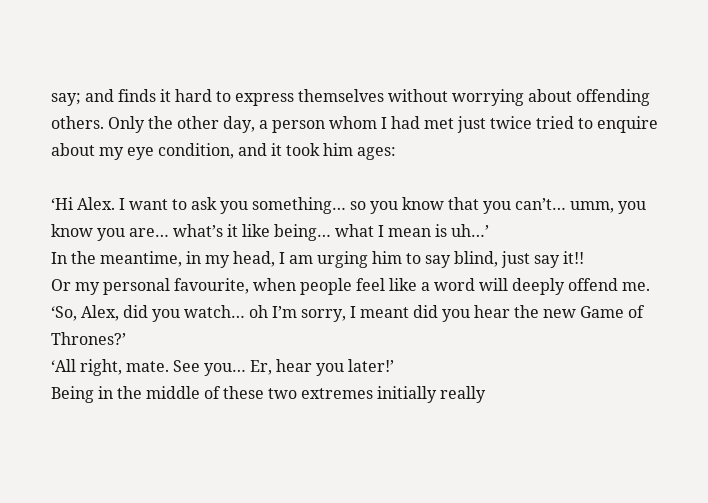say; and finds it hard to express themselves without worrying about offending others. Only the other day, a person whom I had met just twice tried to enquire about my eye condition, and it took him ages:

‘Hi Alex. I want to ask you something… so you know that you can’t… umm, you know you are… what’s it like being… what I mean is uh…’
In the meantime, in my head, I am urging him to say blind, just say it!!
Or my personal favourite, when people feel like a word will deeply offend me.
‘So, Alex, did you watch… oh I’m sorry, I meant did you hear the new Game of Thrones?’
‘All right, mate. See you… Er, hear you later!’
Being in the middle of these two extremes initially really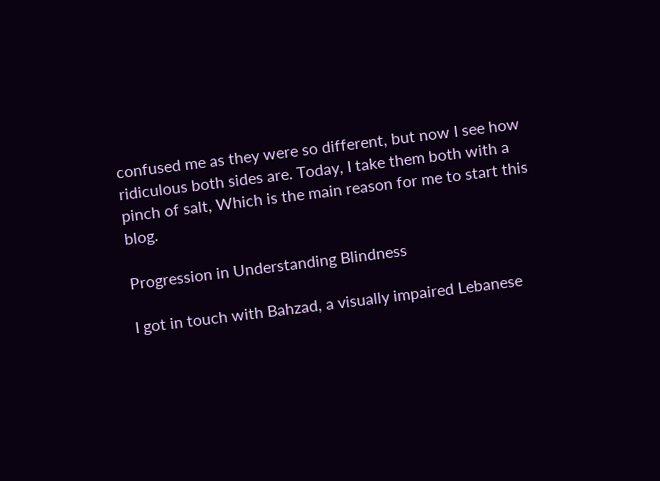confused me as they were so different, but now I see how ridiculous both sides are. Today, I take them both with a pinch of salt, Which is the main reason for me to start this blog.

Progression in Understanding Blindness

I got in touch with Bahzad, a visually impaired Lebanese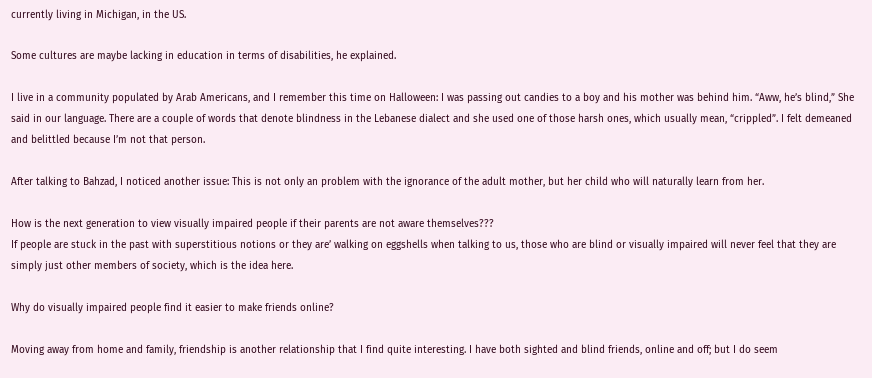currently living in Michigan, in the US.

Some cultures are maybe lacking in education in terms of disabilities, he explained.

I live in a community populated by Arab Americans, and I remember this time on Halloween: I was passing out candies to a boy and his mother was behind him. “Aww, he’s blind,” She said in our language. There are a couple of words that denote blindness in the Lebanese dialect and she used one of those harsh ones, which usually mean, “crippled”. I felt demeaned and belittled because I’m not that person.

After talking to Bahzad, I noticed another issue: This is not only an problem with the ignorance of the adult mother, but her child who will naturally learn from her.

How is the next generation to view visually impaired people if their parents are not aware themselves???
If people are stuck in the past with superstitious notions or they are’ walking on eggshells when talking to us, those who are blind or visually impaired will never feel that they are simply just other members of society, which is the idea here.

Why do visually impaired people find it easier to make friends online?

Moving away from home and family, friendship is another relationship that I find quite interesting. I have both sighted and blind friends, online and off; but I do seem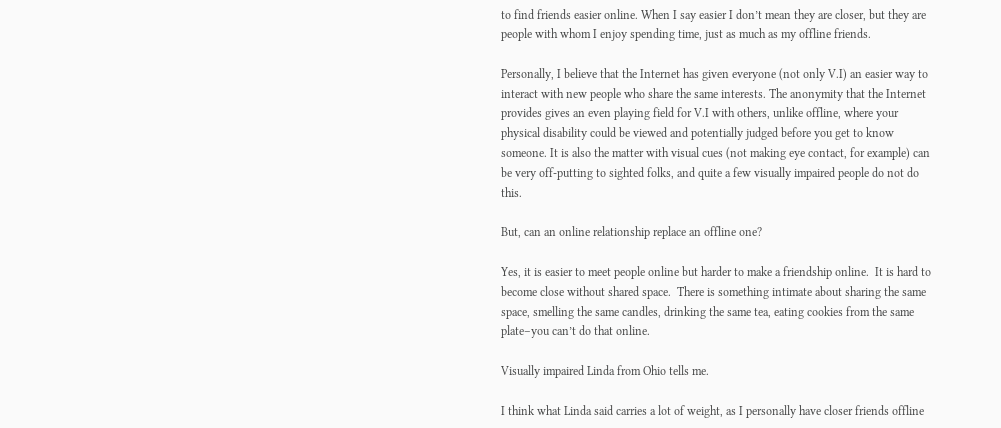to find friends easier online. When I say easier I don’t mean they are closer, but they are people with whom I enjoy spending time, just as much as my offline friends.

Personally, I believe that the Internet has given everyone (not only V.I) an easier way to interact with new people who share the same interests. The anonymity that the Internet provides gives an even playing field for V.I with others, unlike offline, where your physical disability could be viewed and potentially judged before you get to know someone. It is also the matter with visual cues (not making eye contact, for example) can be very off-putting to sighted folks, and quite a few visually impaired people do not do this.

But, can an online relationship replace an offline one?

Yes, it is easier to meet people online but harder to make a friendship online.  It is hard to become close without shared space.  There is something intimate about sharing the same space, smelling the same candles, drinking the same tea, eating cookies from the same plate–you can’t do that online.

Visually impaired Linda from Ohio tells me.

I think what Linda said carries a lot of weight, as I personally have closer friends offline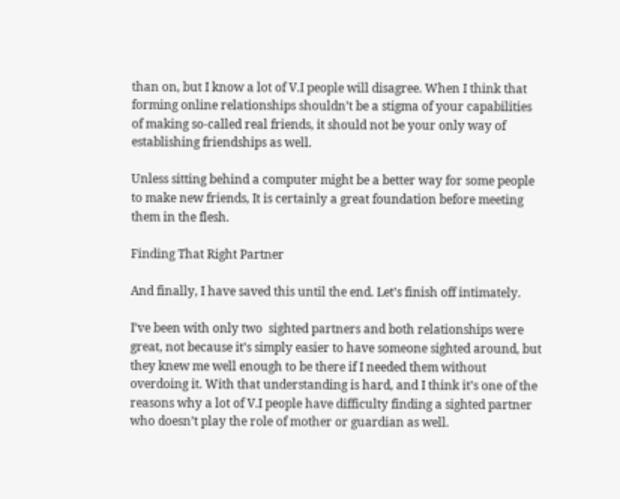than on, but I know a lot of V.I people will disagree. When I think that forming online relationships shouldn’t be a stigma of your capabilities of making so-called real friends, it should not be your only way of establishing friendships as well.

Unless sitting behind a computer might be a better way for some people to make new friends, It is certainly a great foundation before meeting them in the flesh.

Finding That Right Partner

And finally, I have saved this until the end. Let’s finish off intimately.

I’ve been with only two  sighted partners and both relationships were great, not because it’s simply easier to have someone sighted around, but they knew me well enough to be there if I needed them without overdoing it. With that understanding is hard, and I think it’s one of the reasons why a lot of V.I people have difficulty finding a sighted partner who doesn’t play the role of mother or guardian as well.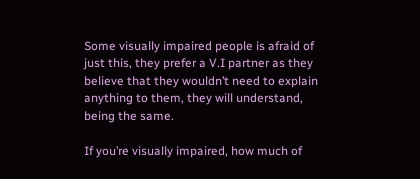Some visually impaired people is afraid of just this, they prefer a V.I partner as they believe that they wouldn’t need to explain anything to them, they will understand, being the same.

If you’re visually impaired, how much of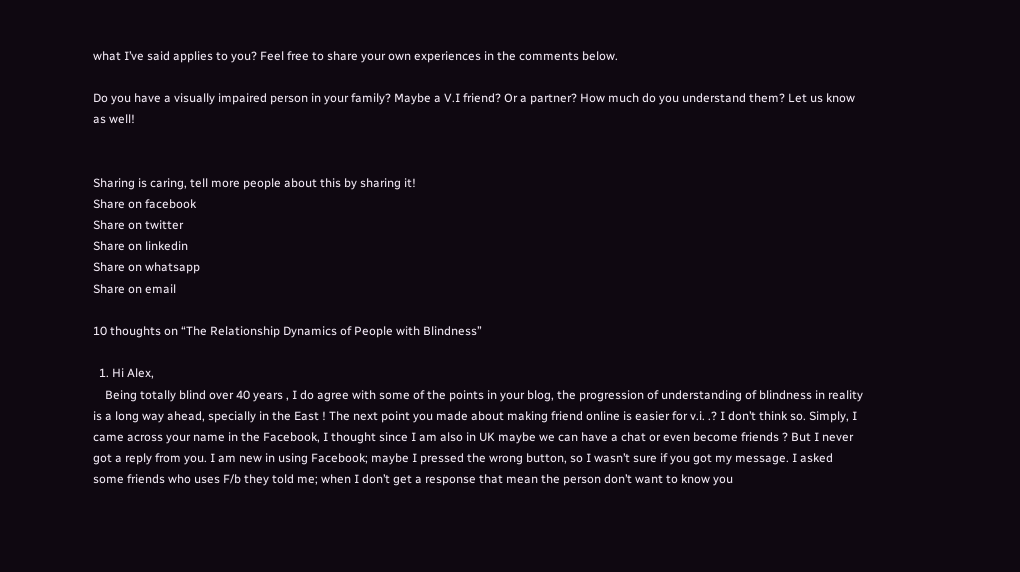what I’ve said applies to you? Feel free to share your own experiences in the comments below.

Do you have a visually impaired person in your family? Maybe a V.I friend? Or a partner? How much do you understand them? Let us know as well!


Sharing is caring, tell more people about this by sharing it!
Share on facebook
Share on twitter
Share on linkedin
Share on whatsapp
Share on email

10 thoughts on “The Relationship Dynamics of People with Blindness”

  1. Hi Alex,
    Being totally blind over 40 years , I do agree with some of the points in your blog, the progression of understanding of blindness in reality is a long way ahead, specially in the East ! The next point you made about making friend online is easier for v.i. .? I don’t think so. Simply, I came across your name in the Facebook, I thought since I am also in UK maybe we can have a chat or even become friends ? But I never got a reply from you. I am new in using Facebook; maybe I pressed the wrong button, so I wasn’t sure if you got my message. I asked some friends who uses F/b they told me; when I don’t get a response that mean the person don’t want to know you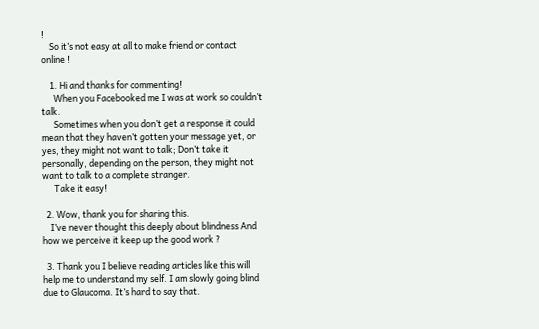!
    So it’s not easy at all to make friend or contact online !

    1. Hi and thanks for commenting!
      When you Facebooked me I was at work so couldn’t talk.
      Sometimes when you don’t get a response it could mean that they haven’t gotten your message yet, or yes, they might not want to talk; Don’t take it personally, depending on the person, they might not want to talk to a complete stranger.
      Take it easy!

  2. Wow, thank you for sharing this.
    I’ve never thought this deeply about blindness And how we perceive it keep up the good work ?

  3. Thank you I believe reading articles like this will help me to understand my self. I am slowly going blind due to Glaucoma. It’s hard to say that.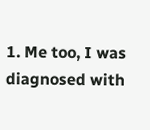1. Me too, I was diagnosed with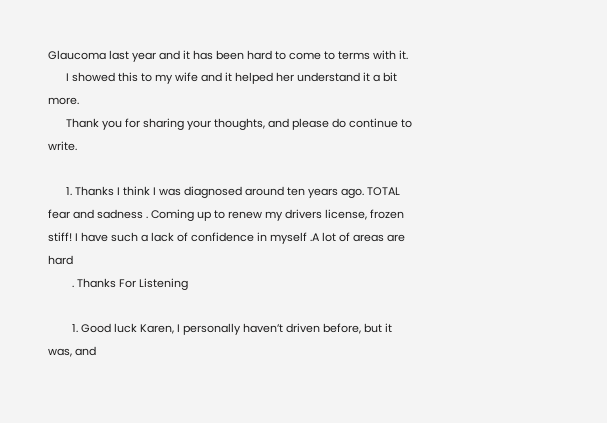Glaucoma last year and it has been hard to come to terms with it.
      I showed this to my wife and it helped her understand it a bit more.
      Thank you for sharing your thoughts, and please do continue to write.

      1. Thanks I think I was diagnosed around ten years ago. TOTAL fear and sadness . Coming up to renew my drivers license, frozen stiff! I have such a lack of confidence in myself .A lot of areas are hard
        . Thanks For Listening

        1. Good luck Karen, I personally haven’t driven before, but it was, and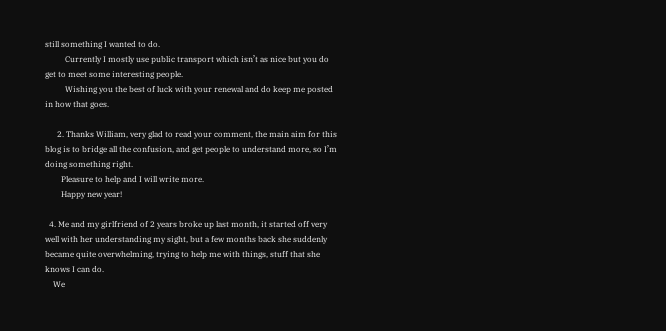still something I wanted to do.
          Currently I mostly use public transport which isn’t as nice but you do get to meet some interesting people.
          Wishing you the best of luck with your renewal and do keep me posted in how that goes.

      2. Thanks William, very glad to read your comment, the main aim for this blog is to bridge all the confusion, and get people to understand more, so I’m doing something right.
        Pleasure to help and I will write more.
        Happy new year!

  4. Me and my girlfriend of 2 years broke up last month, it started off very well with her understanding my sight, but a few months back she suddenly became quite overwhelming, trying to help me with things, stuff that she knows I can do.
    We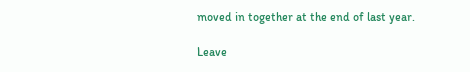moved in together at the end of last year.

Leave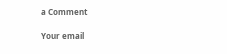a Comment

Your email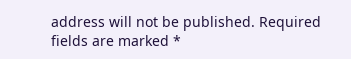address will not be published. Required fields are marked *